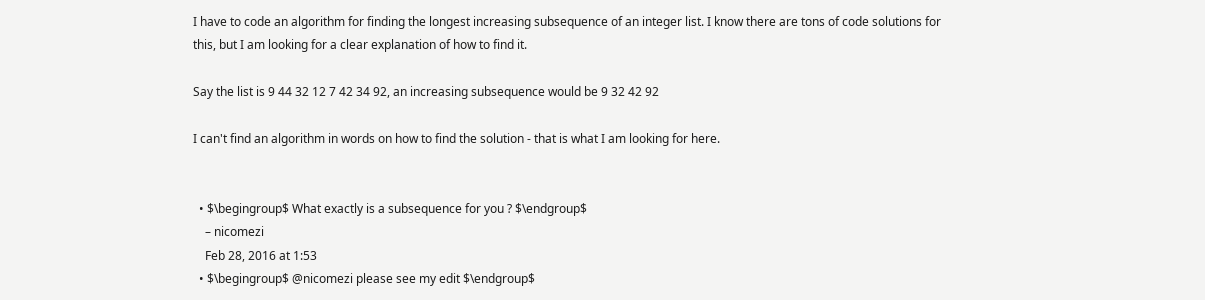I have to code an algorithm for finding the longest increasing subsequence of an integer list. I know there are tons of code solutions for this, but I am looking for a clear explanation of how to find it.

Say the list is 9 44 32 12 7 42 34 92, an increasing subsequence would be 9 32 42 92

I can't find an algorithm in words on how to find the solution - that is what I am looking for here.


  • $\begingroup$ What exactly is a subsequence for you ? $\endgroup$
    – nicomezi
    Feb 28, 2016 at 1:53
  • $\begingroup$ @nicomezi please see my edit $\endgroup$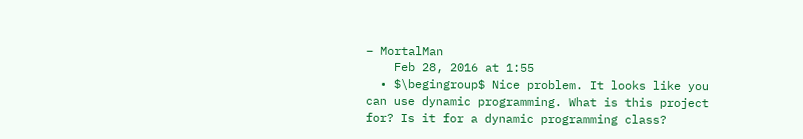– MortalMan
    Feb 28, 2016 at 1:55
  • $\begingroup$ Nice problem. It looks like you can use dynamic programming. What is this project for? Is it for a dynamic programming class?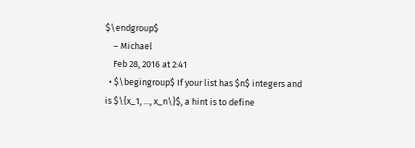$\endgroup$
    – Michael
    Feb 28, 2016 at 2:41
  • $\begingroup$ If your list has $n$ integers and is $\{x_1, ..., x_n\}$, a hint is to define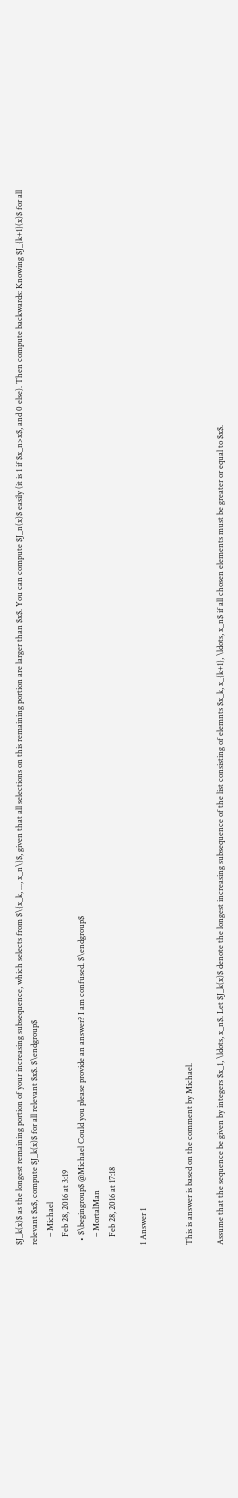$J_k(x)$ as the longest remaining portion of your increasing subsequence, which selects from $\{x_k, ..., x_n\}$, given that all selections on this remaining portion are larger than $x$. You can compute $J_n(x)$ easily (it is 1 if $x_n>x$, and 0 else). Then compute backwards: Knowing $J_{k+1}(x)$ for all relevant $x$, compute $J_k(x)$ for all relevant $x$. $\endgroup$
    – Michael
    Feb 28, 2016 at 3:19
  • $\begingroup$ @Michael Could you please provide an answer? I am confused. $\endgroup$
    – MortalMan
    Feb 28, 2016 at 17:18

1 Answer 1


This is answer is based on the comment by Michael.

Assume that the sequence be given by integers $x_1, \ldots, x_n$. Let $J_k(x)$ denote the longest increasing subsequence of the list consisting of elemnts $x_k, x_{k+1}, \ldots, x_n$ if all chosen elements must be greater or equal to $x$.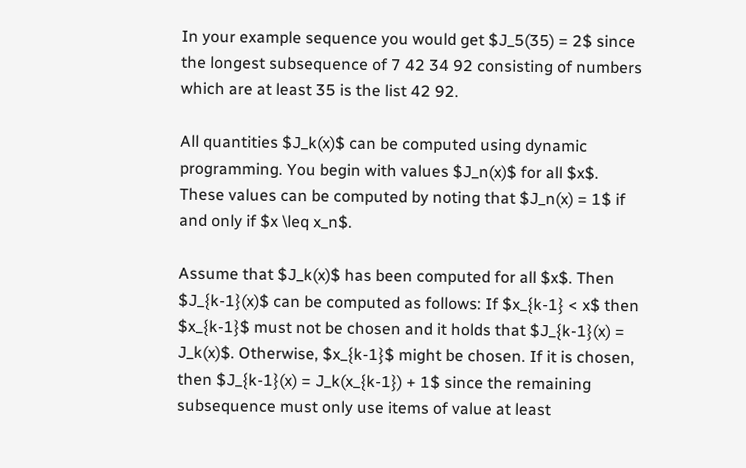In your example sequence you would get $J_5(35) = 2$ since the longest subsequence of 7 42 34 92 consisting of numbers which are at least 35 is the list 42 92.

All quantities $J_k(x)$ can be computed using dynamic programming. You begin with values $J_n(x)$ for all $x$. These values can be computed by noting that $J_n(x) = 1$ if and only if $x \leq x_n$.

Assume that $J_k(x)$ has been computed for all $x$. Then $J_{k-1}(x)$ can be computed as follows: If $x_{k-1} < x$ then $x_{k-1}$ must not be chosen and it holds that $J_{k-1}(x) = J_k(x)$. Otherwise, $x_{k-1}$ might be chosen. If it is chosen, then $J_{k-1}(x) = J_k(x_{k-1}) + 1$ since the remaining subsequence must only use items of value at least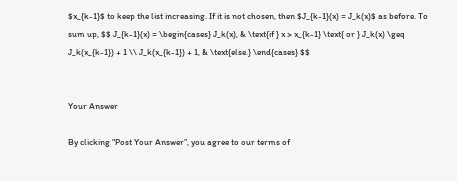$x_{k-1}$ to keep the list increasing. If it is not chosen, then $J_{k-1}(x) = J_k(x)$ as before. To sum up, $$ J_{k-1}(x) = \begin{cases} J_k(x), & \text{if } x > x_{k-1} \text{ or } J_k(x) \geq J_k(x_{k-1}) + 1 \\ J_k(x_{k-1}) + 1, & \text{else.} \end{cases} $$


Your Answer

By clicking “Post Your Answer”, you agree to our terms of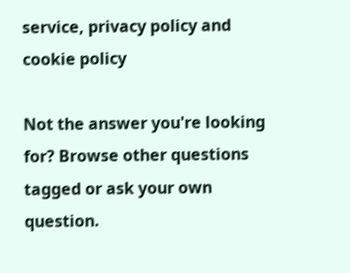service, privacy policy and cookie policy

Not the answer you're looking for? Browse other questions tagged or ask your own question.